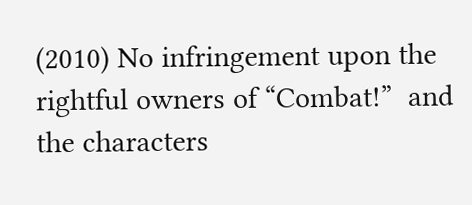(2010) No infringement upon the rightful owners of “Combat!”  and the characters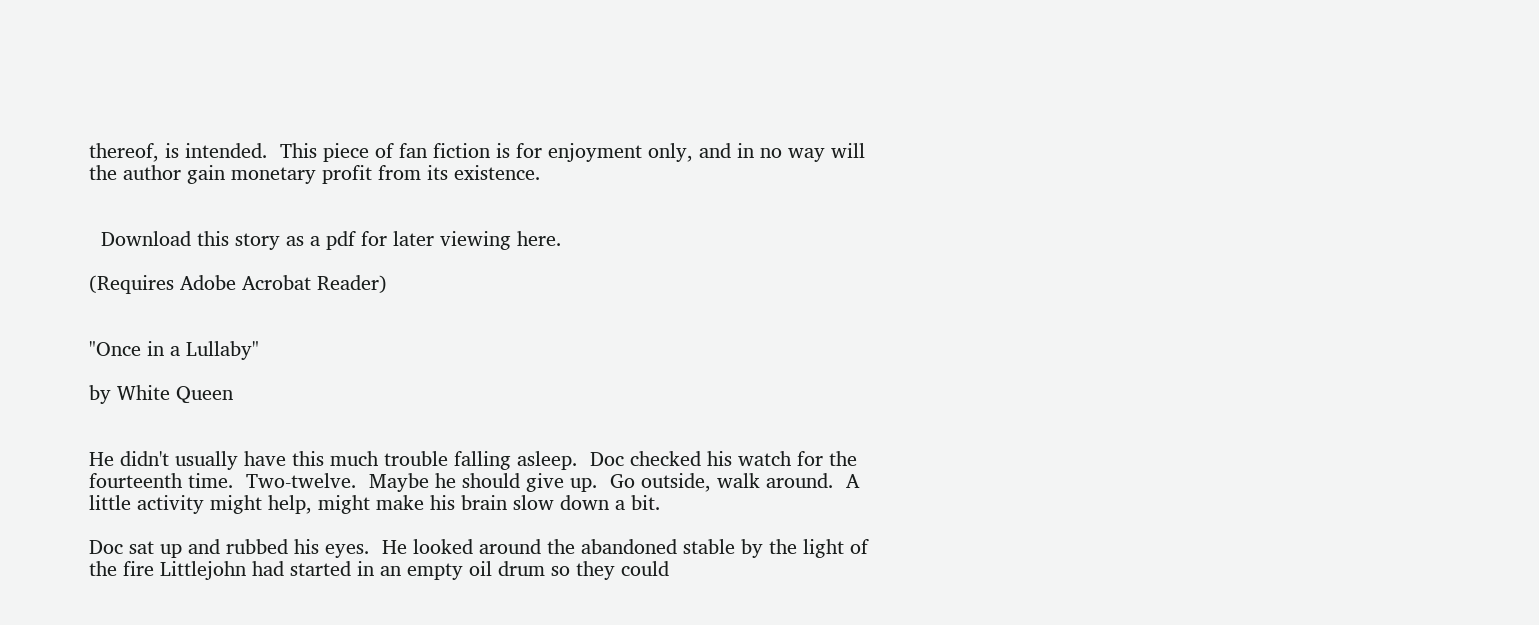thereof, is intended.  This piece of fan fiction is for enjoyment only, and in no way will the author gain monetary profit from its existence.


  Download this story as a pdf for later viewing here.

(Requires Adobe Acrobat Reader)


"Once in a Lullaby"

by White Queen


He didn't usually have this much trouble falling asleep.  Doc checked his watch for the fourteenth time.  Two-twelve.  Maybe he should give up.  Go outside, walk around.  A little activity might help, might make his brain slow down a bit.

Doc sat up and rubbed his eyes.  He looked around the abandoned stable by the light of the fire Littlejohn had started in an empty oil drum so they could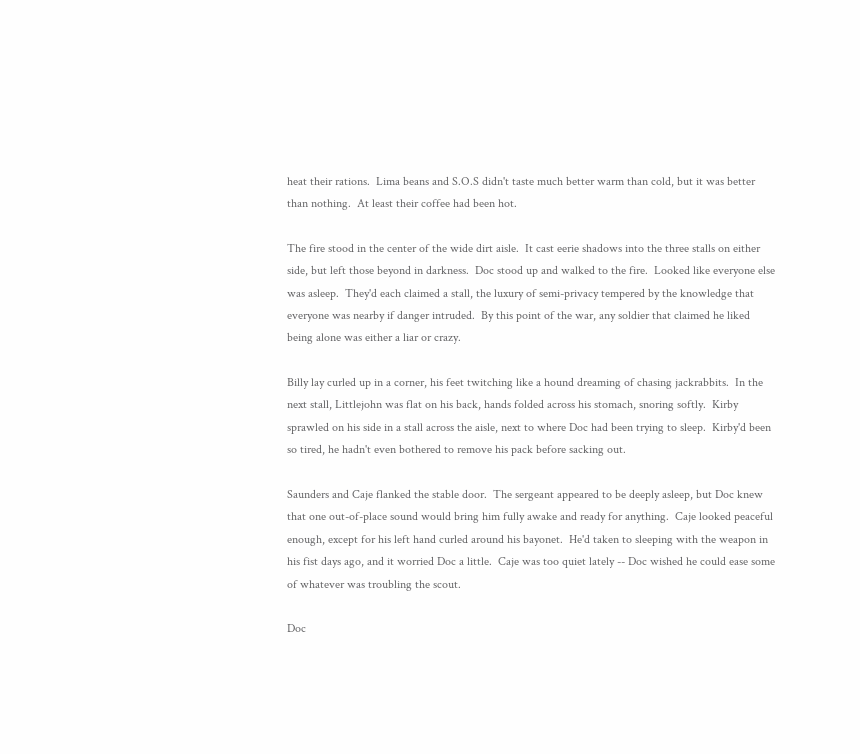heat their rations.  Lima beans and S.O.S didn't taste much better warm than cold, but it was better than nothing.  At least their coffee had been hot.

The fire stood in the center of the wide dirt aisle.  It cast eerie shadows into the three stalls on either side, but left those beyond in darkness.  Doc stood up and walked to the fire.  Looked like everyone else was asleep.  They'd each claimed a stall, the luxury of semi-privacy tempered by the knowledge that everyone was nearby if danger intruded.  By this point of the war, any soldier that claimed he liked being alone was either a liar or crazy.

Billy lay curled up in a corner, his feet twitching like a hound dreaming of chasing jackrabbits.  In the next stall, Littlejohn was flat on his back, hands folded across his stomach, snoring softly.  Kirby sprawled on his side in a stall across the aisle, next to where Doc had been trying to sleep.  Kirby'd been so tired, he hadn't even bothered to remove his pack before sacking out.

Saunders and Caje flanked the stable door.  The sergeant appeared to be deeply asleep, but Doc knew that one out-of-place sound would bring him fully awake and ready for anything.  Caje looked peaceful enough, except for his left hand curled around his bayonet.  He'd taken to sleeping with the weapon in his fist days ago, and it worried Doc a little.  Caje was too quiet lately -- Doc wished he could ease some of whatever was troubling the scout.

Doc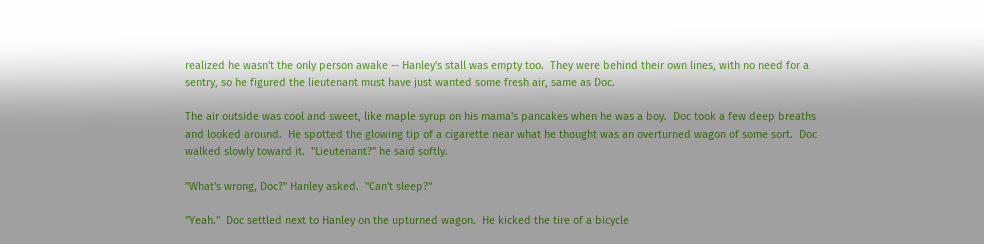realized he wasn't the only person awake -- Hanley's stall was empty too.  They were behind their own lines, with no need for a sentry, so he figured the lieutenant must have just wanted some fresh air, same as Doc.

The air outside was cool and sweet, like maple syrup on his mama's pancakes when he was a boy.  Doc took a few deep breaths and looked around.  He spotted the glowing tip of a cigarette near what he thought was an overturned wagon of some sort.  Doc walked slowly toward it.  "Lieutenant?" he said softly.

"What's wrong, Doc?" Hanley asked.  "Can't sleep?"

"Yeah."  Doc settled next to Hanley on the upturned wagon.  He kicked the tire of a bicycle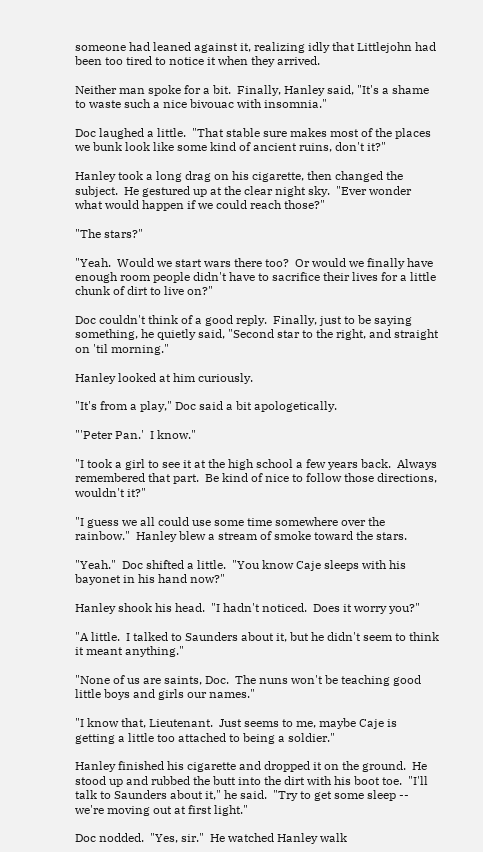someone had leaned against it, realizing idly that Littlejohn had been too tired to notice it when they arrived.

Neither man spoke for a bit.  Finally, Hanley said, "It's a shame to waste such a nice bivouac with insomnia."

Doc laughed a little.  "That stable sure makes most of the places we bunk look like some kind of ancient ruins, don't it?"

Hanley took a long drag on his cigarette, then changed the subject.  He gestured up at the clear night sky.  "Ever wonder what would happen if we could reach those?"

"The stars?"

"Yeah.  Would we start wars there too?  Or would we finally have enough room people didn't have to sacrifice their lives for a little chunk of dirt to live on?"

Doc couldn't think of a good reply.  Finally, just to be saying something, he quietly said, "Second star to the right, and straight on 'til morning."

Hanley looked at him curiously.

"It's from a play," Doc said a bit apologetically.

"'Peter Pan.'  I know."

"I took a girl to see it at the high school a few years back.  Always remembered that part.  Be kind of nice to follow those directions, wouldn't it?"

"I guess we all could use some time somewhere over the rainbow."  Hanley blew a stream of smoke toward the stars.

"Yeah."  Doc shifted a little.  "You know Caje sleeps with his bayonet in his hand now?"

Hanley shook his head.  "I hadn't noticed.  Does it worry you?"

"A little.  I talked to Saunders about it, but he didn't seem to think it meant anything."

"None of us are saints, Doc.  The nuns won't be teaching good little boys and girls our names."

"I know that, Lieutenant.  Just seems to me, maybe Caje is getting a little too attached to being a soldier."

Hanley finished his cigarette and dropped it on the ground.  He stood up and rubbed the butt into the dirt with his boot toe.  "I'll talk to Saunders about it," he said.  "Try to get some sleep -- we're moving out at first light."

Doc nodded.  "Yes, sir."  He watched Hanley walk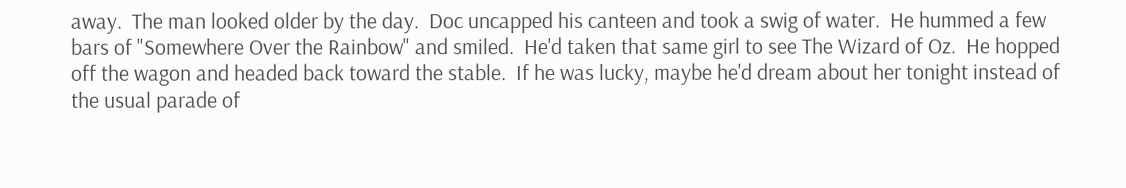away.  The man looked older by the day.  Doc uncapped his canteen and took a swig of water.  He hummed a few bars of "Somewhere Over the Rainbow" and smiled.  He'd taken that same girl to see The Wizard of Oz.  He hopped off the wagon and headed back toward the stable.  If he was lucky, maybe he'd dream about her tonight instead of the usual parade of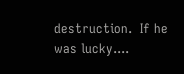destruction.  If he was lucky....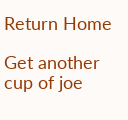Return Home

Get another cup of joe